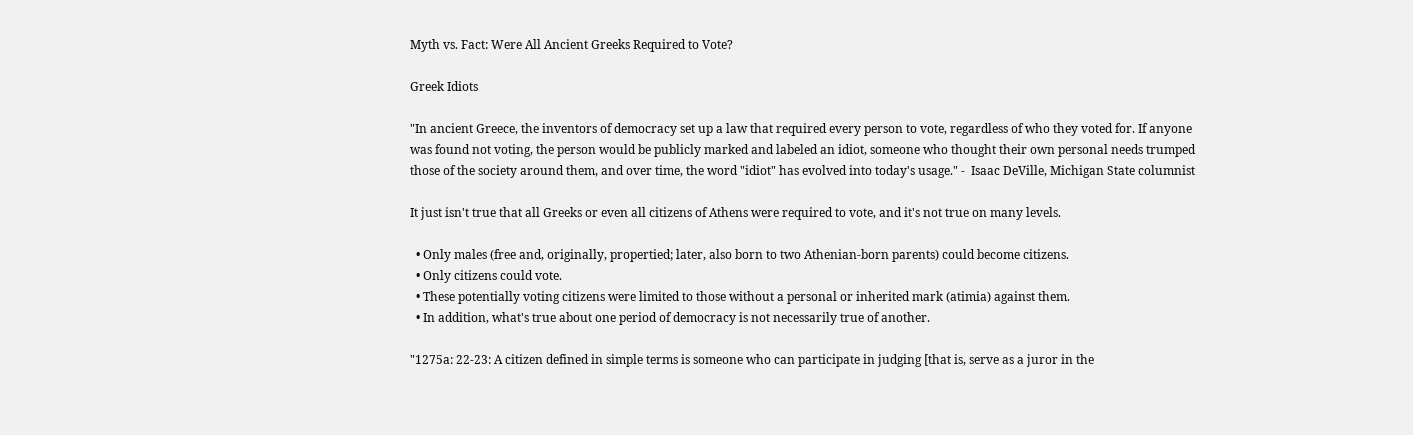Myth vs. Fact: Were All Ancient Greeks Required to Vote?

Greek Idiots

"In ancient Greece, the inventors of democracy set up a law that required every person to vote, regardless of who they voted for. If anyone was found not voting, the person would be publicly marked and labeled an idiot, someone who thought their own personal needs trumped those of the society around them, and over time, the word "idiot" has evolved into today's usage." -  Isaac DeVille, Michigan State columnist

It just isn't true that all Greeks or even all citizens of Athens were required to vote, and it's not true on many levels.

  • Only males (free and, originally, propertied; later, also born to two Athenian-born parents) could become citizens.
  • Only citizens could vote.
  • These potentially voting citizens were limited to those without a personal or inherited mark (atimia) against them.
  • In addition, what's true about one period of democracy is not necessarily true of another.

"1275a: 22-23: A citizen defined in simple terms is someone who can participate in judging [that is, serve as a juror in the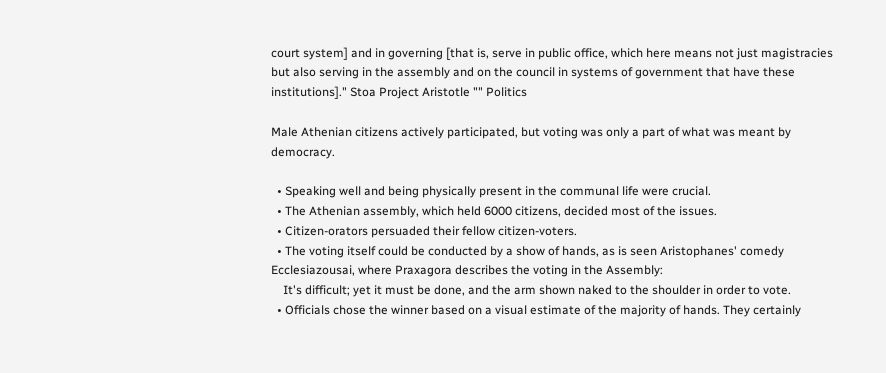court system] and in governing [that is, serve in public office, which here means not just magistracies but also serving in the assembly and on the council in systems of government that have these institutions]." Stoa Project Aristotle "" Politics

Male Athenian citizens actively participated, but voting was only a part of what was meant by democracy.

  • Speaking well and being physically present in the communal life were crucial.
  • The Athenian assembly, which held 6000 citizens, decided most of the issues.
  • Citizen-orators persuaded their fellow citizen-voters.
  • The voting itself could be conducted by a show of hands, as is seen Aristophanes' comedy Ecclesiazousai, where Praxagora describes the voting in the Assembly:
    It's difficult; yet it must be done, and the arm shown naked to the shoulder in order to vote.
  • Officials chose the winner based on a visual estimate of the majority of hands. They certainly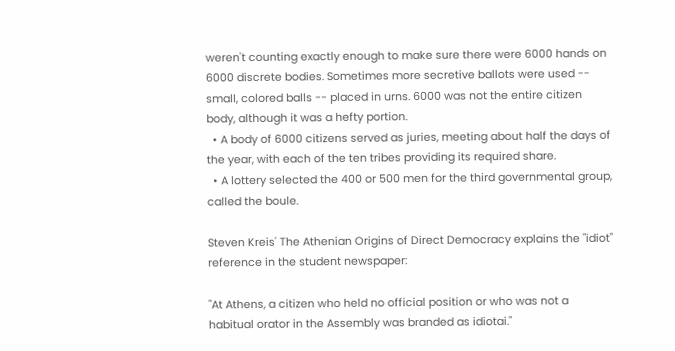weren't counting exactly enough to make sure there were 6000 hands on 6000 discrete bodies. Sometimes more secretive ballots were used -- small, colored balls -- placed in urns. 6000 was not the entire citizen body, although it was a hefty portion.
  • A body of 6000 citizens served as juries, meeting about half the days of the year, with each of the ten tribes providing its required share.
  • A lottery selected the 400 or 500 men for the third governmental group, called the boule.

Steven Kreis' The Athenian Origins of Direct Democracy explains the "idiot" reference in the student newspaper:

"At Athens, a citizen who held no official position or who was not a habitual orator in the Assembly was branded as idiotai."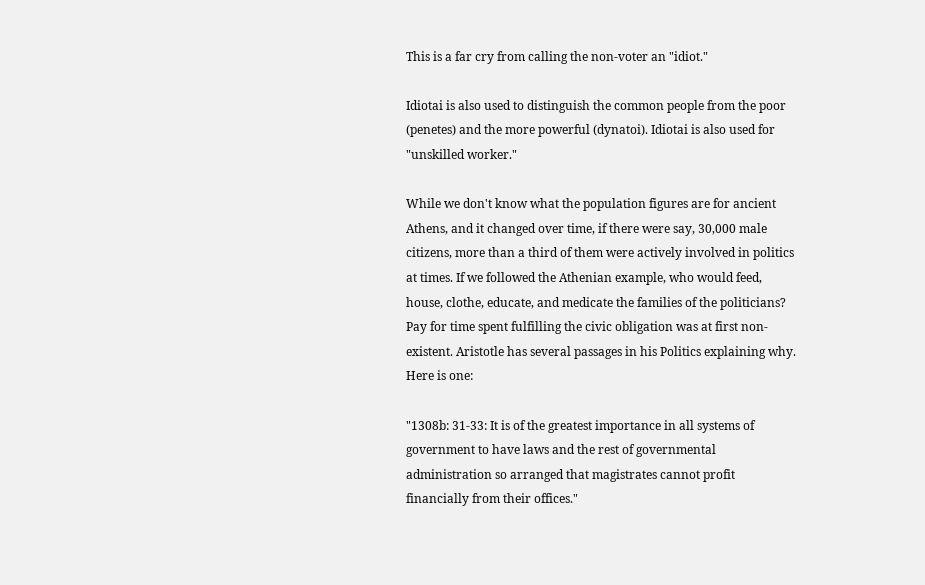This is a far cry from calling the non-voter an "idiot."

Idiotai is also used to distinguish the common people from the poor (penetes) and the more powerful (dynatoi). Idiotai is also used for "unskilled worker."

While we don't know what the population figures are for ancient Athens, and it changed over time, if there were say, 30,000 male citizens, more than a third of them were actively involved in politics at times. If we followed the Athenian example, who would feed, house, clothe, educate, and medicate the families of the politicians? Pay for time spent fulfilling the civic obligation was at first non-existent. Aristotle has several passages in his Politics explaining why. Here is one:

"1308b: 31-33: It is of the greatest importance in all systems of government to have laws and the rest of governmental administration so arranged that magistrates cannot profit financially from their offices."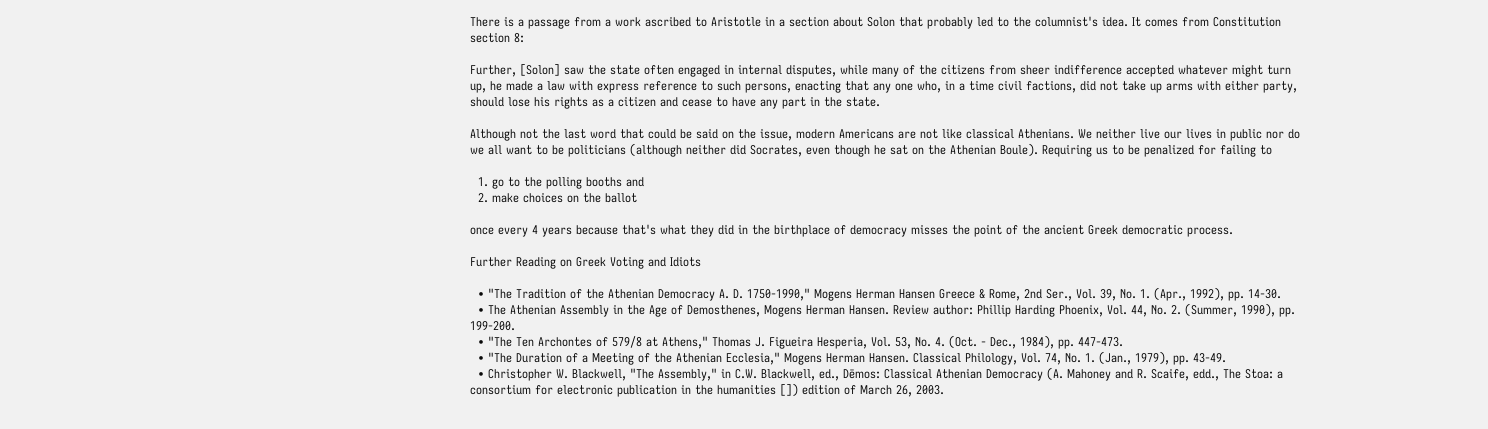There is a passage from a work ascribed to Aristotle in a section about Solon that probably led to the columnist's idea. It comes from Constitution section 8:

Further, [Solon] saw the state often engaged in internal disputes, while many of the citizens from sheer indifference accepted whatever might turn up, he made a law with express reference to such persons, enacting that any one who, in a time civil factions, did not take up arms with either party, should lose his rights as a citizen and cease to have any part in the state.

Although not the last word that could be said on the issue, modern Americans are not like classical Athenians. We neither live our lives in public nor do we all want to be politicians (although neither did Socrates, even though he sat on the Athenian Boule). Requiring us to be penalized for failing to

  1. go to the polling booths and
  2. make choices on the ballot

once every 4 years because that's what they did in the birthplace of democracy misses the point of the ancient Greek democratic process.

Further Reading on Greek Voting and Idiots

  • "The Tradition of the Athenian Democracy A. D. 1750-1990," Mogens Herman Hansen Greece & Rome, 2nd Ser., Vol. 39, No. 1. (Apr., 1992), pp. 14-30.
  • The Athenian Assembly in the Age of Demosthenes, Mogens Herman Hansen. Review author: Phillip Harding Phoenix, Vol. 44, No. 2. (Summer, 1990), pp. 199-200.
  • "The Ten Archontes of 579/8 at Athens," Thomas J. Figueira Hesperia, Vol. 53, No. 4. (Oct. - Dec., 1984), pp. 447-473.
  • "The Duration of a Meeting of the Athenian Ecclesia," Mogens Herman Hansen. Classical Philology, Vol. 74, No. 1. (Jan., 1979), pp. 43-49.
  • Christopher W. Blackwell, "The Assembly," in C.W. Blackwell, ed., Dēmos: Classical Athenian Democracy (A. Mahoney and R. Scaife, edd., The Stoa: a consortium for electronic publication in the humanities []) edition of March 26, 2003.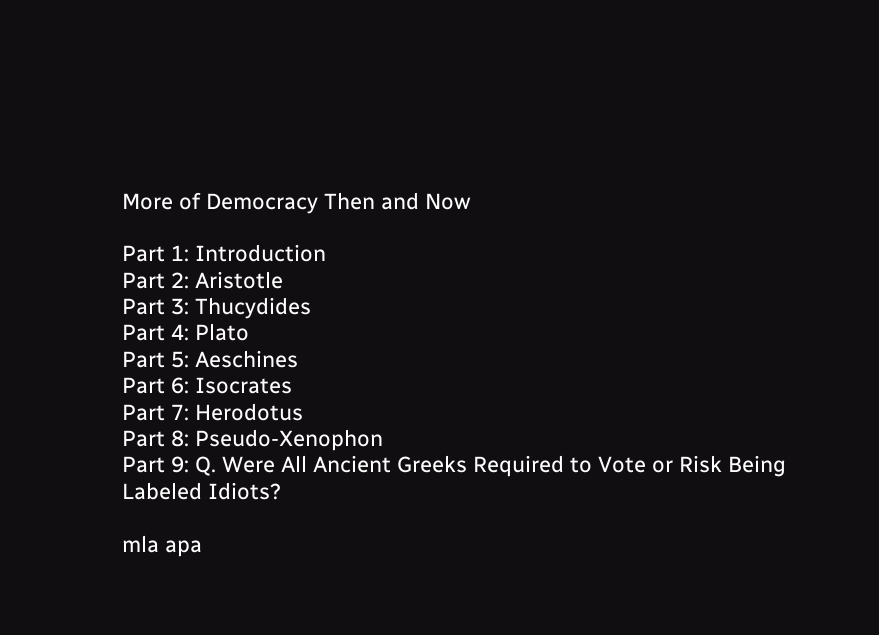More of Democracy Then and Now

Part 1: Introduction
Part 2: Aristotle
Part 3: Thucydides
Part 4: Plato
Part 5: Aeschines
Part 6: Isocrates
Part 7: Herodotus
Part 8: Pseudo-Xenophon
Part 9: Q. Were All Ancient Greeks Required to Vote or Risk Being Labeled Idiots?

mla apa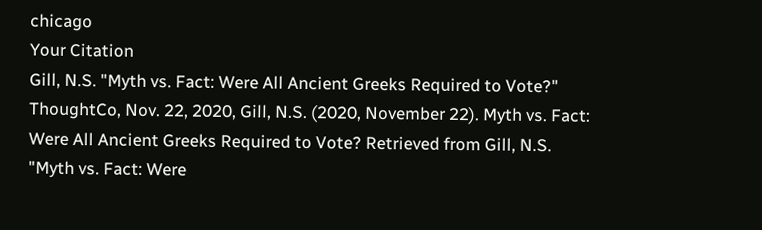chicago
Your Citation
Gill, N.S. "Myth vs. Fact: Were All Ancient Greeks Required to Vote?" ThoughtCo, Nov. 22, 2020, Gill, N.S. (2020, November 22). Myth vs. Fact: Were All Ancient Greeks Required to Vote? Retrieved from Gill, N.S. "Myth vs. Fact: Were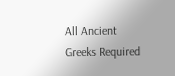All Ancient Greeks Required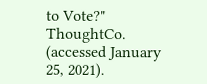to Vote?" ThoughtCo. (accessed January 25, 2021).